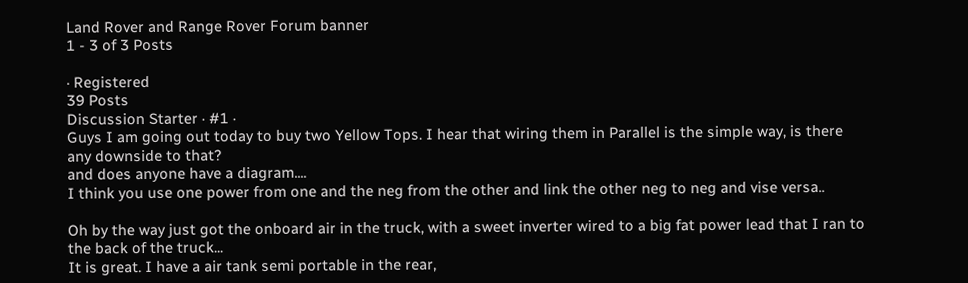Land Rover and Range Rover Forum banner
1 - 3 of 3 Posts

· Registered
39 Posts
Discussion Starter · #1 ·
Guys I am going out today to buy two Yellow Tops. I hear that wiring them in Parallel is the simple way, is there any downside to that?
and does anyone have a diagram....
I think you use one power from one and the neg from the other and link the other neg to neg and vise versa..

Oh by the way just got the onboard air in the truck, with a sweet inverter wired to a big fat power lead that I ran to the back of the truck...
It is great. I have a air tank semi portable in the rear,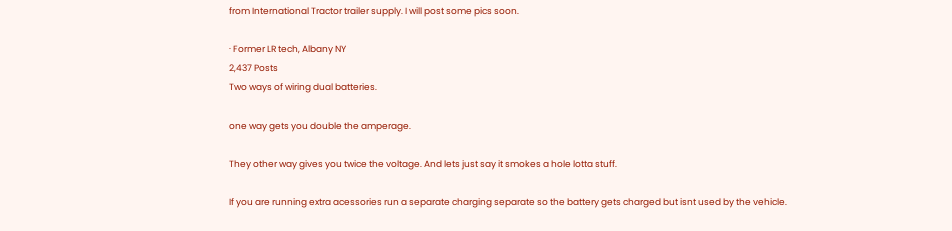from International Tractor trailer supply. I will post some pics soon.

· Former LR tech, Albany NY
2,437 Posts
Two ways of wiring dual batteries.

one way gets you double the amperage.

They other way gives you twice the voltage. And lets just say it smokes a hole lotta stuff.

If you are running extra acessories run a separate charging separate so the battery gets charged but isnt used by the vehicle.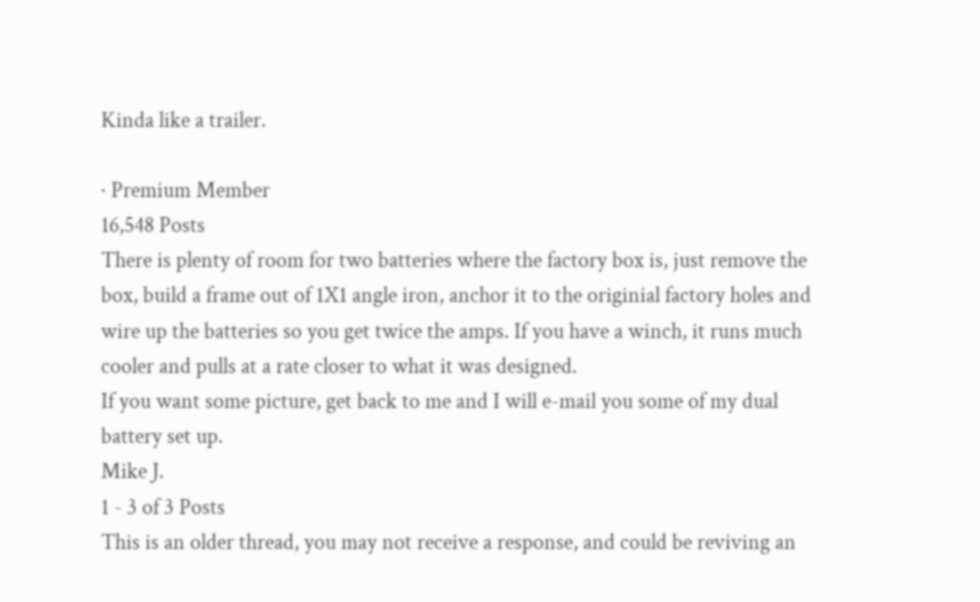Kinda like a trailer.

· Premium Member
16,548 Posts
There is plenty of room for two batteries where the factory box is, just remove the box, build a frame out of 1X1 angle iron, anchor it to the originial factory holes and wire up the batteries so you get twice the amps. If you have a winch, it runs much cooler and pulls at a rate closer to what it was designed.
If you want some picture, get back to me and I will e-mail you some of my dual battery set up.
Mike J.
1 - 3 of 3 Posts
This is an older thread, you may not receive a response, and could be reviving an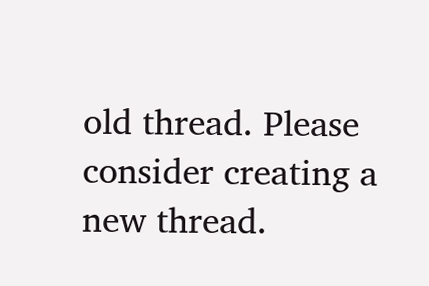old thread. Please consider creating a new thread.